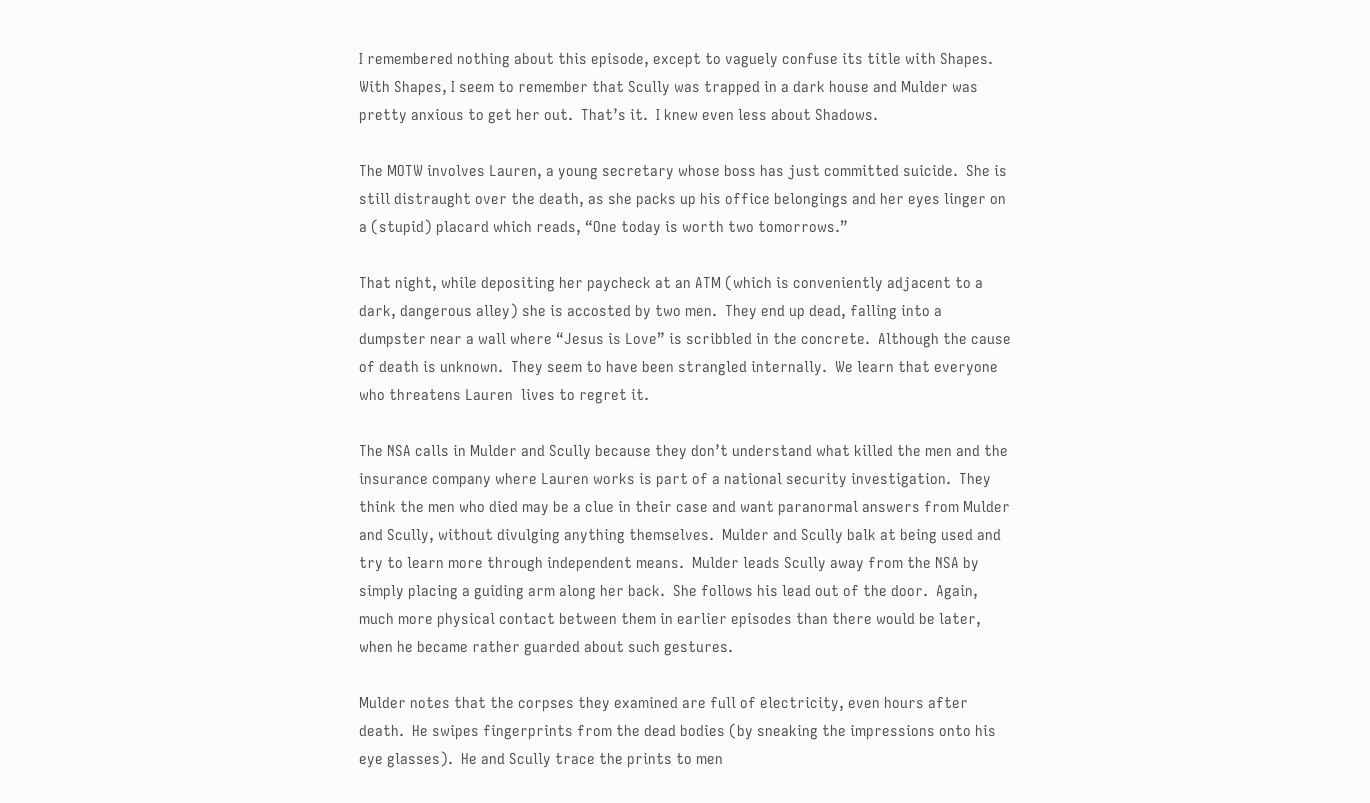I remembered nothing about this episode, except to vaguely confuse its title with Shapes.  With Shapes, I seem to remember that Scully was trapped in a dark house and Mulder was pretty anxious to get her out.  That’s it.  I knew even less about Shadows.

The MOTW involves Lauren, a young secretary whose boss has just committed suicide.  She is still distraught over the death, as she packs up his office belongings and her eyes linger on a (stupid) placard which reads, “One today is worth two tomorrows.”

That night, while depositing her paycheck at an ATM (which is conveniently adjacent to a dark, dangerous alley) she is accosted by two men.  They end up dead, falling into a dumpster near a wall where “Jesus is Love” is scribbled in the concrete.  Although the cause of death is unknown.  They seem to have been strangled internally.  We learn that everyone who threatens Lauren  lives to regret it.

The NSA calls in Mulder and Scully because they don’t understand what killed the men and the insurance company where Lauren works is part of a national security investigation.  They think the men who died may be a clue in their case and want paranormal answers from Mulder and Scully, without divulging anything themselves.  Mulder and Scully balk at being used and try to learn more through independent means.  Mulder leads Scully away from the NSA by simply placing a guiding arm along her back.  She follows his lead out of the door.  Again, much more physical contact between them in earlier episodes than there would be later, when he became rather guarded about such gestures.

Mulder notes that the corpses they examined are full of electricity, even hours after death.  He swipes fingerprints from the dead bodies (by sneaking the impressions onto his eye glasses).  He and Scully trace the prints to men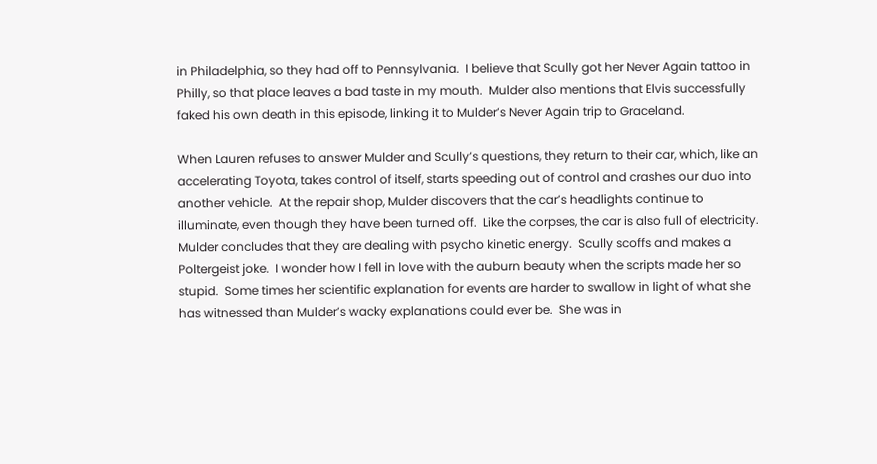in Philadelphia, so they had off to Pennsylvania.  I believe that Scully got her Never Again tattoo in Philly, so that place leaves a bad taste in my mouth.  Mulder also mentions that Elvis successfully faked his own death in this episode, linking it to Mulder’s Never Again trip to Graceland.

When Lauren refuses to answer Mulder and Scully’s questions, they return to their car, which, like an accelerating Toyota, takes control of itself, starts speeding out of control and crashes our duo into another vehicle.  At the repair shop, Mulder discovers that the car’s headlights continue to illuminate, even though they have been turned off.  Like the corpses, the car is also full of electricity.  Mulder concludes that they are dealing with psycho kinetic energy.  Scully scoffs and makes a Poltergeist joke.  I wonder how I fell in love with the auburn beauty when the scripts made her so stupid.  Some times her scientific explanation for events are harder to swallow in light of what she has witnessed than Mulder’s wacky explanations could ever be.  She was in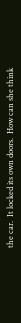the car.  It locked its own doors.  How can she think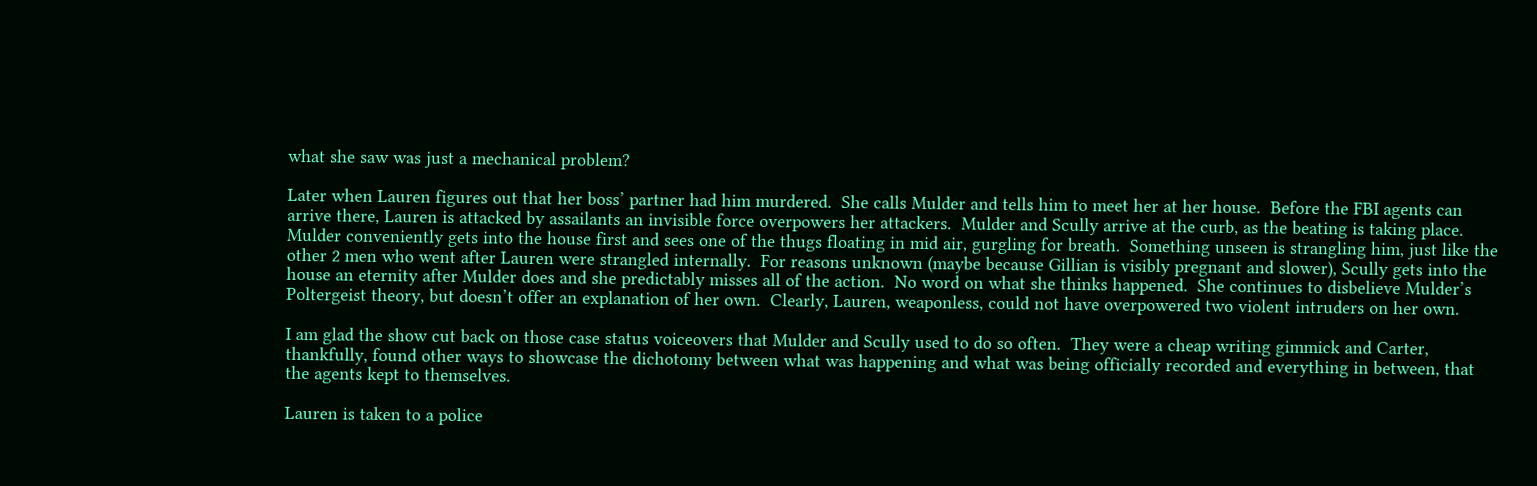what she saw was just a mechanical problem?

Later when Lauren figures out that her boss’ partner had him murdered.  She calls Mulder and tells him to meet her at her house.  Before the FBI agents can arrive there, Lauren is attacked by assailants an invisible force overpowers her attackers.  Mulder and Scully arrive at the curb, as the beating is taking place.  Mulder conveniently gets into the house first and sees one of the thugs floating in mid air, gurgling for breath.  Something unseen is strangling him, just like the other 2 men who went after Lauren were strangled internally.  For reasons unknown (maybe because Gillian is visibly pregnant and slower), Scully gets into the house an eternity after Mulder does and she predictably misses all of the action.  No word on what she thinks happened.  She continues to disbelieve Mulder’s Poltergeist theory, but doesn’t offer an explanation of her own.  Clearly, Lauren, weaponless, could not have overpowered two violent intruders on her own.

I am glad the show cut back on those case status voiceovers that Mulder and Scully used to do so often.  They were a cheap writing gimmick and Carter, thankfully, found other ways to showcase the dichotomy between what was happening and what was being officially recorded and everything in between, that the agents kept to themselves.

Lauren is taken to a police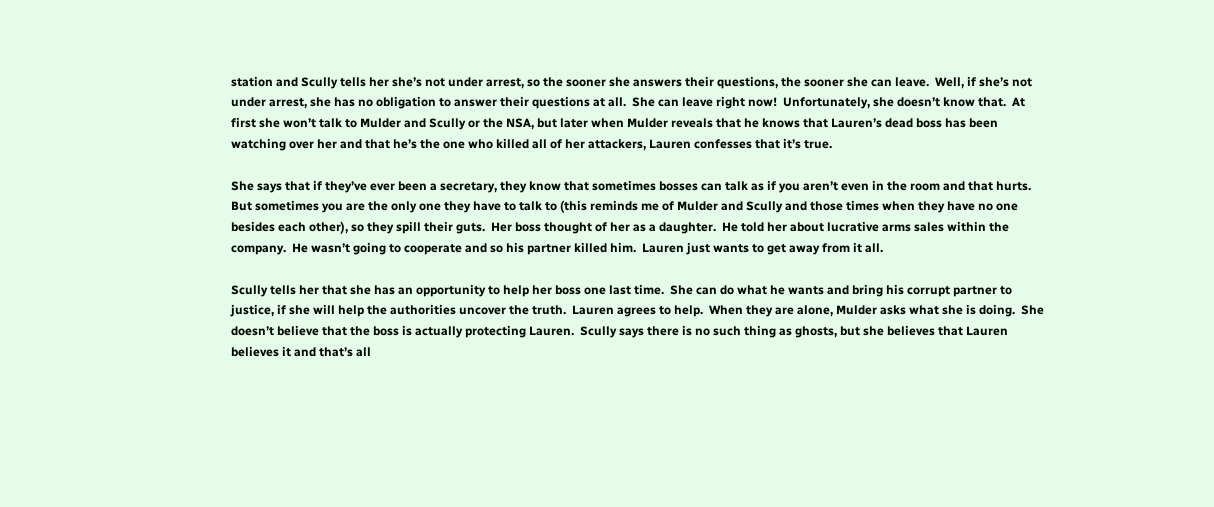station and Scully tells her she’s not under arrest, so the sooner she answers their questions, the sooner she can leave.  Well, if she’s not under arrest, she has no obligation to answer their questions at all.  She can leave right now!  Unfortunately, she doesn’t know that.  At first she won’t talk to Mulder and Scully or the NSA, but later when Mulder reveals that he knows that Lauren’s dead boss has been watching over her and that he’s the one who killed all of her attackers, Lauren confesses that it’s true.

She says that if they’ve ever been a secretary, they know that sometimes bosses can talk as if you aren’t even in the room and that hurts.  But sometimes you are the only one they have to talk to (this reminds me of Mulder and Scully and those times when they have no one besides each other), so they spill their guts.  Her boss thought of her as a daughter.  He told her about lucrative arms sales within the company.  He wasn’t going to cooperate and so his partner killed him.  Lauren just wants to get away from it all.

Scully tells her that she has an opportunity to help her boss one last time.  She can do what he wants and bring his corrupt partner to justice, if she will help the authorities uncover the truth.  Lauren agrees to help.  When they are alone, Mulder asks what she is doing.  She doesn’t believe that the boss is actually protecting Lauren.  Scully says there is no such thing as ghosts, but she believes that Lauren believes it and that’s all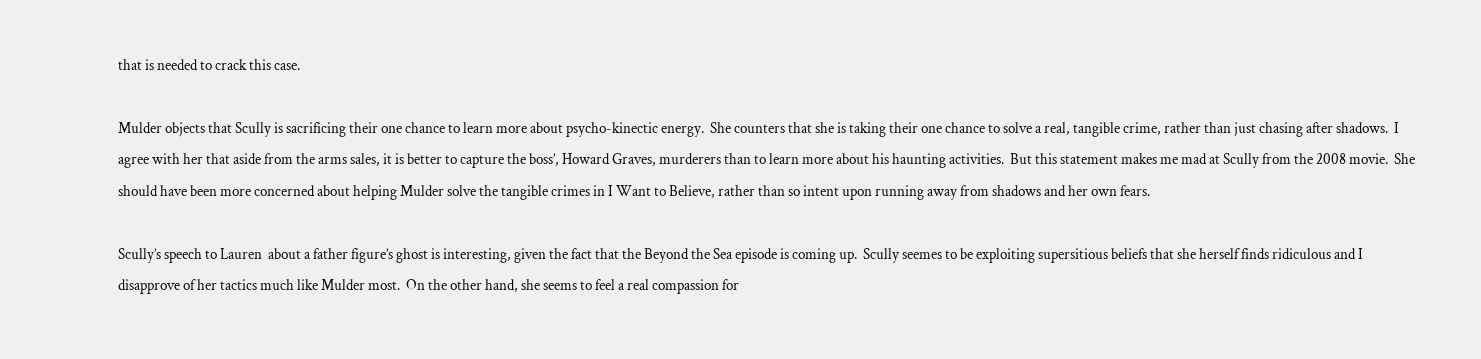that is needed to crack this case.

Mulder objects that Scully is sacrificing their one chance to learn more about psycho-kinectic energy.  She counters that she is taking their one chance to solve a real, tangible crime, rather than just chasing after shadows.  I agree with her that aside from the arms sales, it is better to capture the boss’, Howard Graves, murderers than to learn more about his haunting activities.  But this statement makes me mad at Scully from the 2008 movie.  She should have been more concerned about helping Mulder solve the tangible crimes in I Want to Believe, rather than so intent upon running away from shadows and her own fears.

Scully’s speech to Lauren  about a father figure’s ghost is interesting, given the fact that the Beyond the Sea episode is coming up.  Scully seemes to be exploiting supersitious beliefs that she herself finds ridiculous and I disapprove of her tactics much like Mulder most.  On the other hand, she seems to feel a real compassion for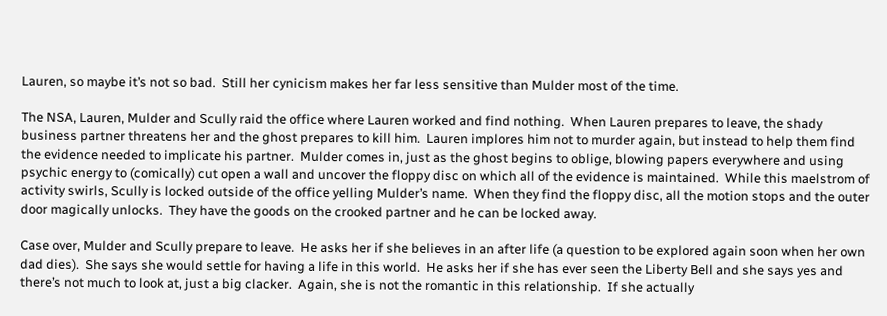Lauren, so maybe it’s not so bad.  Still her cynicism makes her far less sensitive than Mulder most of the time.

The NSA, Lauren, Mulder and Scully raid the office where Lauren worked and find nothing.  When Lauren prepares to leave, the shady business partner threatens her and the ghost prepares to kill him.  Lauren implores him not to murder again, but instead to help them find the evidence needed to implicate his partner.  Mulder comes in, just as the ghost begins to oblige, blowing papers everywhere and using psychic energy to (comically) cut open a wall and uncover the floppy disc on which all of the evidence is maintained.  While this maelstrom of activity swirls, Scully is locked outside of the office yelling Mulder’s name.  When they find the floppy disc, all the motion stops and the outer door magically unlocks.  They have the goods on the crooked partner and he can be locked away.

Case over, Mulder and Scully prepare to leave.  He asks her if she believes in an after life (a question to be explored again soon when her own dad dies).  She says she would settle for having a life in this world.  He asks her if she has ever seen the Liberty Bell and she says yes and there’s not much to look at, just a big clacker.  Again, she is not the romantic in this relationship.  If she actually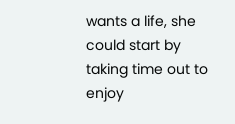wants a life, she could start by taking time out to enjoy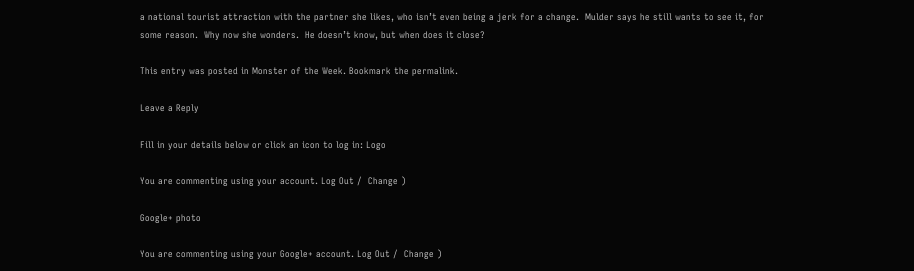a national tourist attraction with the partner she likes, who isn’t even being a jerk for a change.  Mulder says he still wants to see it, for some reason.  Why now she wonders.  He doesn’t know, but when does it close?

This entry was posted in Monster of the Week. Bookmark the permalink.

Leave a Reply

Fill in your details below or click an icon to log in: Logo

You are commenting using your account. Log Out /  Change )

Google+ photo

You are commenting using your Google+ account. Log Out /  Change )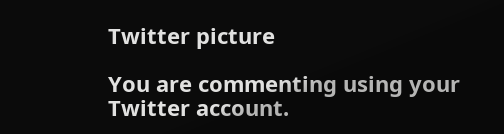Twitter picture

You are commenting using your Twitter account.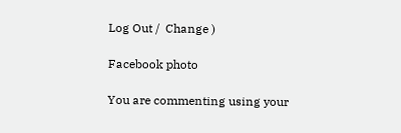Log Out /  Change )

Facebook photo

You are commenting using your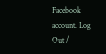Facebook account. Log Out /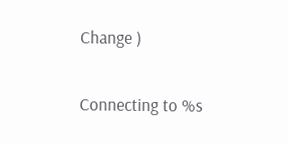Change )


Connecting to %s